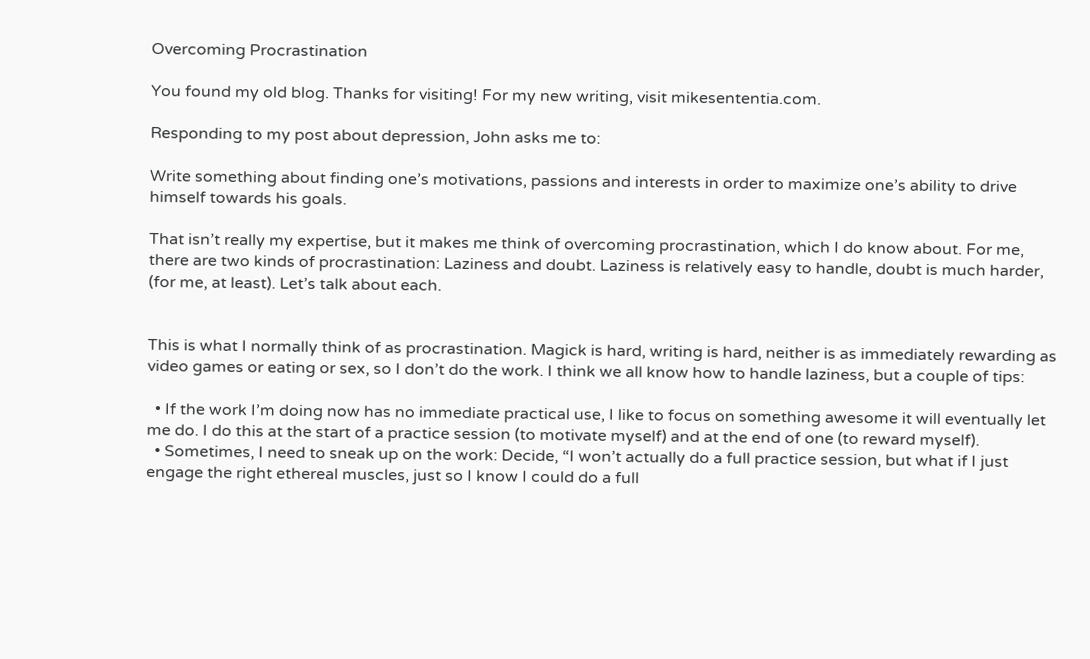Overcoming Procrastination

You found my old blog. Thanks for visiting! For my new writing, visit mikesententia.com.

Responding to my post about depression, John asks me to:

Write something about finding one’s motivations, passions and interests in order to maximize one’s ability to drive himself towards his goals.

That isn’t really my expertise, but it makes me think of overcoming procrastination, which I do know about. For me, there are two kinds of procrastination: Laziness and doubt. Laziness is relatively easy to handle, doubt is much harder, (for me, at least). Let’s talk about each.


This is what I normally think of as procrastination. Magick is hard, writing is hard, neither is as immediately rewarding as video games or eating or sex, so I don’t do the work. I think we all know how to handle laziness, but a couple of tips:

  • If the work I’m doing now has no immediate practical use, I like to focus on something awesome it will eventually let me do. I do this at the start of a practice session (to motivate myself) and at the end of one (to reward myself).
  • Sometimes, I need to sneak up on the work: Decide, “I won’t actually do a full practice session, but what if I just engage the right ethereal muscles, just so I know I could do a full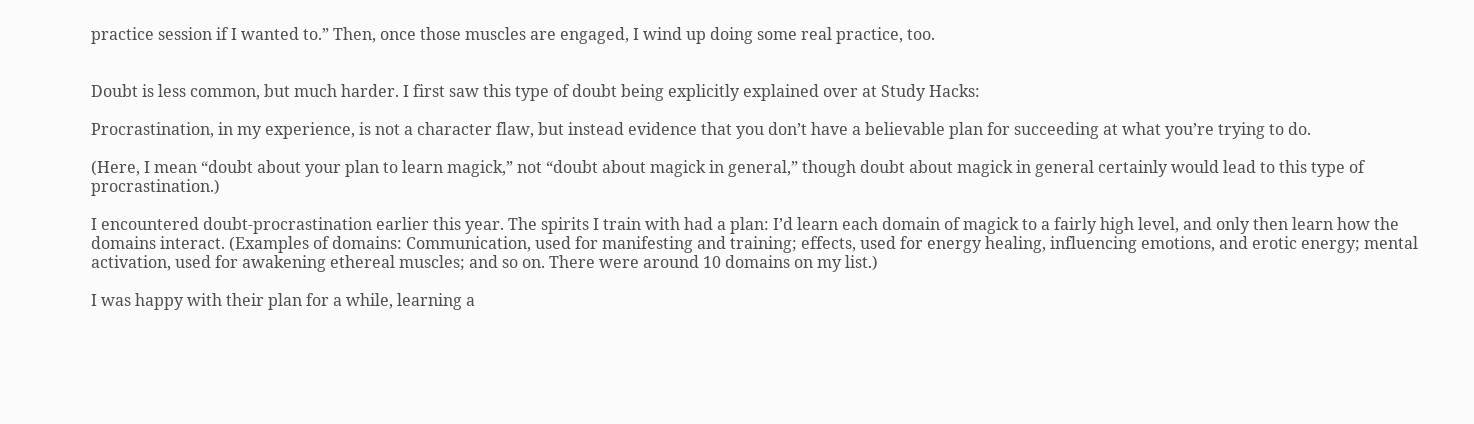practice session if I wanted to.” Then, once those muscles are engaged, I wind up doing some real practice, too.


Doubt is less common, but much harder. I first saw this type of doubt being explicitly explained over at Study Hacks:

Procrastination, in my experience, is not a character flaw, but instead evidence that you don’t have a believable plan for succeeding at what you’re trying to do.

(Here, I mean “doubt about your plan to learn magick,” not “doubt about magick in general,” though doubt about magick in general certainly would lead to this type of procrastination.)

I encountered doubt-procrastination earlier this year. The spirits I train with had a plan: I’d learn each domain of magick to a fairly high level, and only then learn how the domains interact. (Examples of domains: Communication, used for manifesting and training; effects, used for energy healing, influencing emotions, and erotic energy; mental activation, used for awakening ethereal muscles; and so on. There were around 10 domains on my list.)

I was happy with their plan for a while, learning a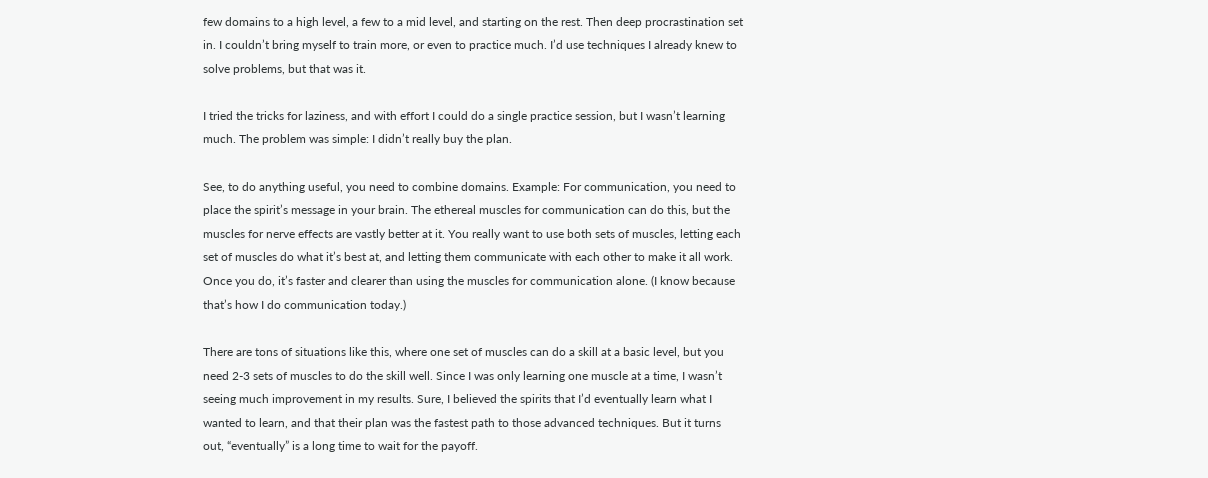few domains to a high level, a few to a mid level, and starting on the rest. Then deep procrastination set in. I couldn’t bring myself to train more, or even to practice much. I’d use techniques I already knew to solve problems, but that was it.

I tried the tricks for laziness, and with effort I could do a single practice session, but I wasn’t learning much. The problem was simple: I didn’t really buy the plan.

See, to do anything useful, you need to combine domains. Example: For communication, you need to place the spirit’s message in your brain. The ethereal muscles for communication can do this, but the muscles for nerve effects are vastly better at it. You really want to use both sets of muscles, letting each set of muscles do what it’s best at, and letting them communicate with each other to make it all work. Once you do, it’s faster and clearer than using the muscles for communication alone. (I know because that’s how I do communication today.)

There are tons of situations like this, where one set of muscles can do a skill at a basic level, but you need 2-3 sets of muscles to do the skill well. Since I was only learning one muscle at a time, I wasn’t seeing much improvement in my results. Sure, I believed the spirits that I’d eventually learn what I wanted to learn, and that their plan was the fastest path to those advanced techniques. But it turns out, “eventually” is a long time to wait for the payoff.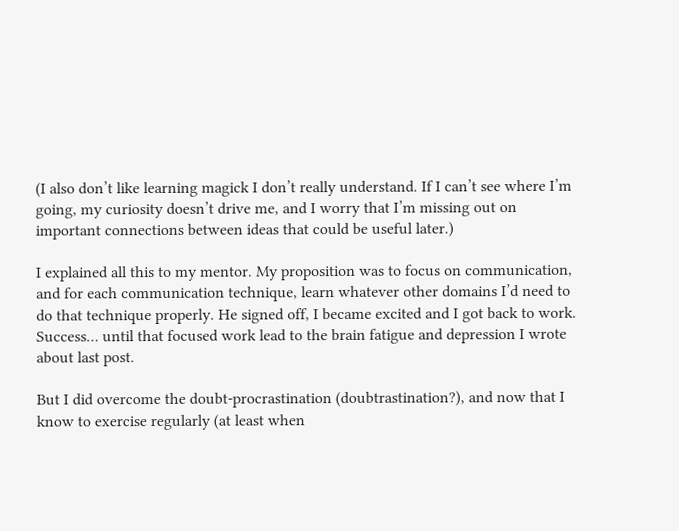(I also don’t like learning magick I don’t really understand. If I can’t see where I’m going, my curiosity doesn’t drive me, and I worry that I’m missing out on important connections between ideas that could be useful later.)

I explained all this to my mentor. My proposition was to focus on communication, and for each communication technique, learn whatever other domains I’d need to do that technique properly. He signed off, I became excited and I got back to work. Success… until that focused work lead to the brain fatigue and depression I wrote about last post.

But I did overcome the doubt-procrastination (doubtrastination?), and now that I know to exercise regularly (at least when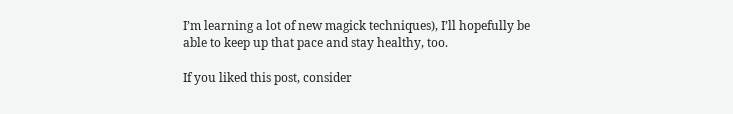I’m learning a lot of new magick techniques), I’ll hopefully be able to keep up that pace and stay healthy, too.

If you liked this post, consider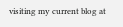visiting my current blog at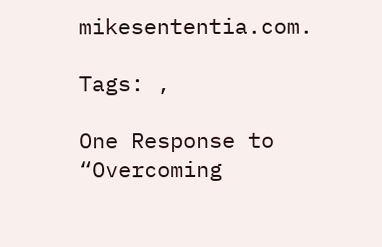mikesententia.com.

Tags: ,

One Response to “Overcoming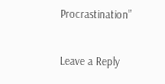Procrastination”

Leave a Reply